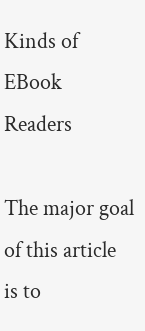Kinds of EBook Readers

The major goal of this article is to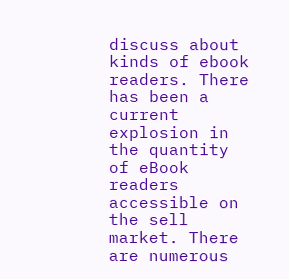discuss about kinds of ebook readers. There has been a current explosion in the quantity of eBook readers accessible on the sell market. There are numerous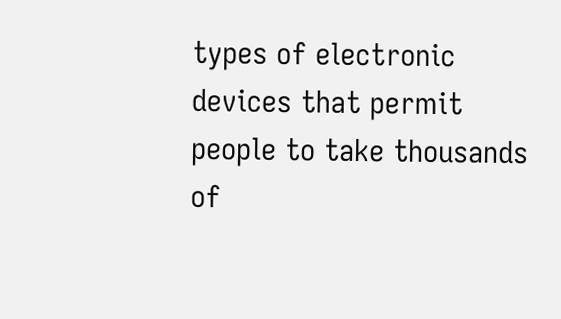types of electronic devices that permit people to take thousands of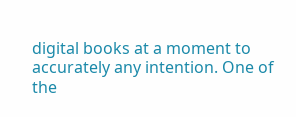digital books at a moment to accurately any intention. One of the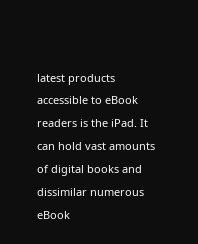latest products accessible to eBook readers is the iPad. It can hold vast amounts of digital books and dissimilar numerous eBook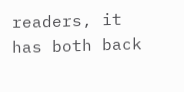readers, it has both back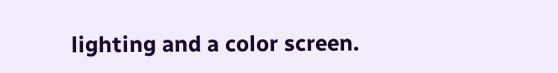lighting and a color screen.